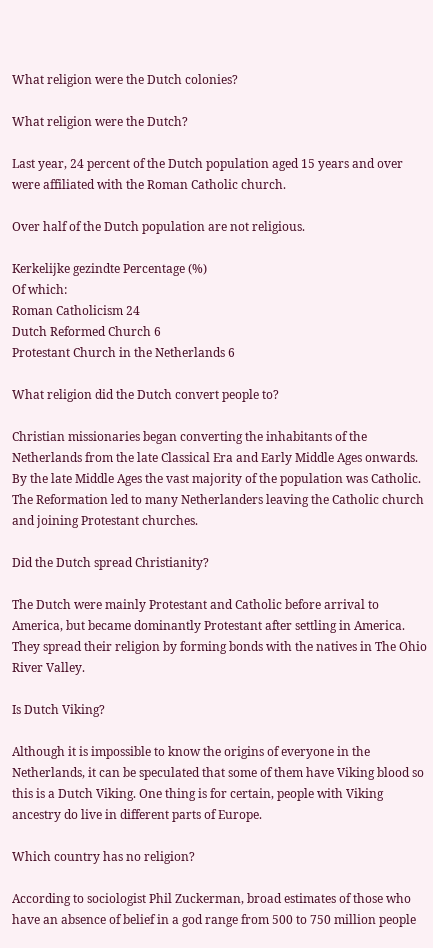What religion were the Dutch colonies?

What religion were the Dutch?

Last year, 24 percent of the Dutch population aged 15 years and over were affiliated with the Roman Catholic church.

Over half of the Dutch population are not religious.

Kerkelijke gezindte Percentage (%)
Of which:
Roman Catholicism 24
Dutch Reformed Church 6
Protestant Church in the Netherlands 6

What religion did the Dutch convert people to?

Christian missionaries began converting the inhabitants of the Netherlands from the late Classical Era and Early Middle Ages onwards. By the late Middle Ages the vast majority of the population was Catholic. The Reformation led to many Netherlanders leaving the Catholic church and joining Protestant churches.

Did the Dutch spread Christianity?

The Dutch were mainly Protestant and Catholic before arrival to America, but became dominantly Protestant after settling in America. They spread their religion by forming bonds with the natives in The Ohio River Valley.

Is Dutch Viking?

Although it is impossible to know the origins of everyone in the Netherlands, it can be speculated that some of them have Viking blood so this is a Dutch Viking. One thing is for certain, people with Viking ancestry do live in different parts of Europe.

Which country has no religion?

According to sociologist Phil Zuckerman, broad estimates of those who have an absence of belief in a god range from 500 to 750 million people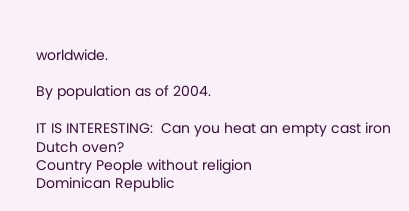worldwide.

By population as of 2004.

IT IS INTERESTING:  Can you heat an empty cast iron Dutch oven?
Country People without religion
Dominican Republic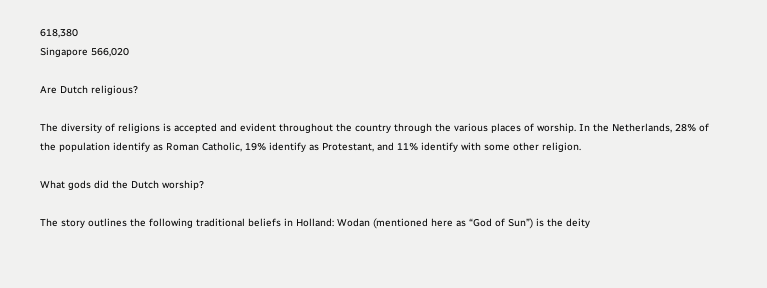618,380
Singapore 566,020

Are Dutch religious?

The diversity of religions is accepted and evident throughout the country through the various places of worship. In the Netherlands, 28% of the population identify as Roman Catholic, 19% identify as Protestant, and 11% identify with some other religion.

What gods did the Dutch worship?

The story outlines the following traditional beliefs in Holland: Wodan (mentioned here as “God of Sun”) is the deity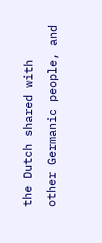the Dutch shared with other Germanic people, and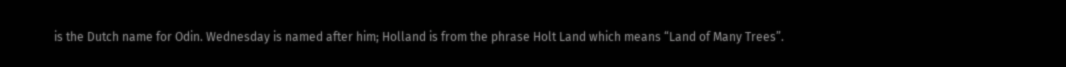is the Dutch name for Odin. Wednesday is named after him; Holland is from the phrase Holt Land which means “Land of Many Trees”.